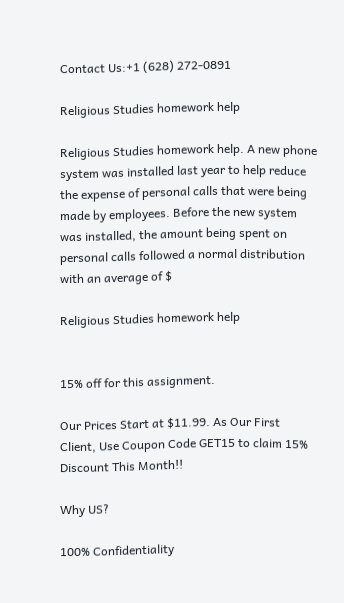Contact Us:+1 (628) 272-0891

Religious Studies homework help

Religious Studies homework help. A new phone system was installed last year to help reduce the expense of personal calls that were being made by employees. Before the new system was installed, the amount being spent on personal calls followed a normal distribution with an average of $

Religious Studies homework help


15% off for this assignment.

Our Prices Start at $11.99. As Our First Client, Use Coupon Code GET15 to claim 15% Discount This Month!!

Why US?

100% Confidentiality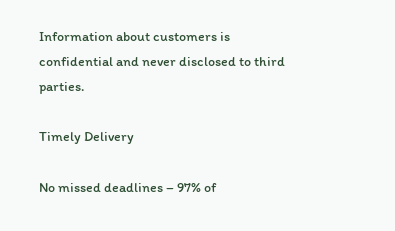Information about customers is confidential and never disclosed to third parties.

Timely Delivery

No missed deadlines – 97% of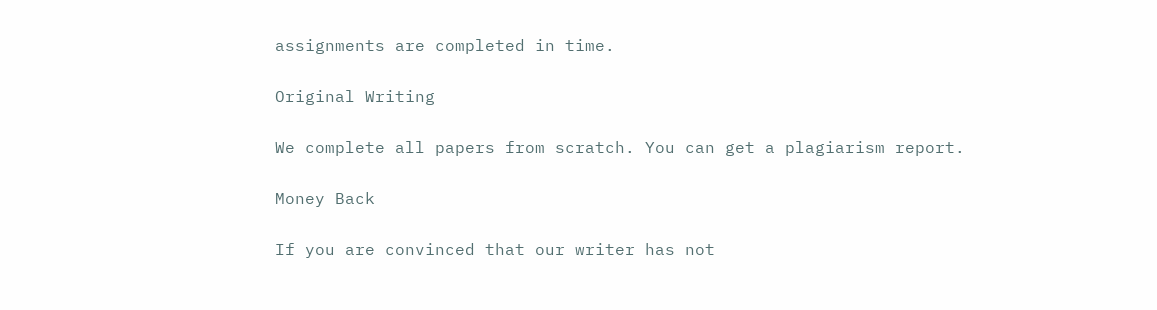assignments are completed in time.

Original Writing

We complete all papers from scratch. You can get a plagiarism report.

Money Back

If you are convinced that our writer has not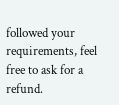followed your requirements, feel free to ask for a refund.